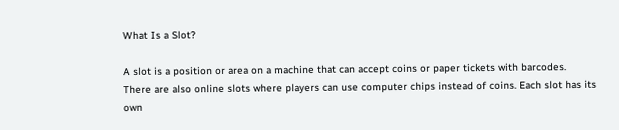What Is a Slot?

A slot is a position or area on a machine that can accept coins or paper tickets with barcodes. There are also online slots where players can use computer chips instead of coins. Each slot has its own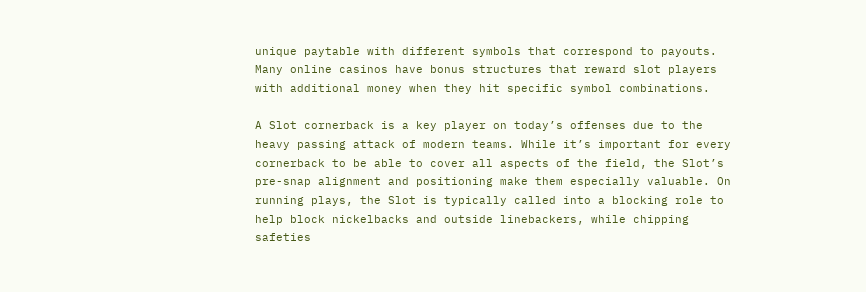unique paytable with different symbols that correspond to payouts. Many online casinos have bonus structures that reward slot players with additional money when they hit specific symbol combinations.

A Slot cornerback is a key player on today’s offenses due to the heavy passing attack of modern teams. While it’s important for every cornerback to be able to cover all aspects of the field, the Slot’s pre-snap alignment and positioning make them especially valuable. On running plays, the Slot is typically called into a blocking role to help block nickelbacks and outside linebackers, while chipping safeties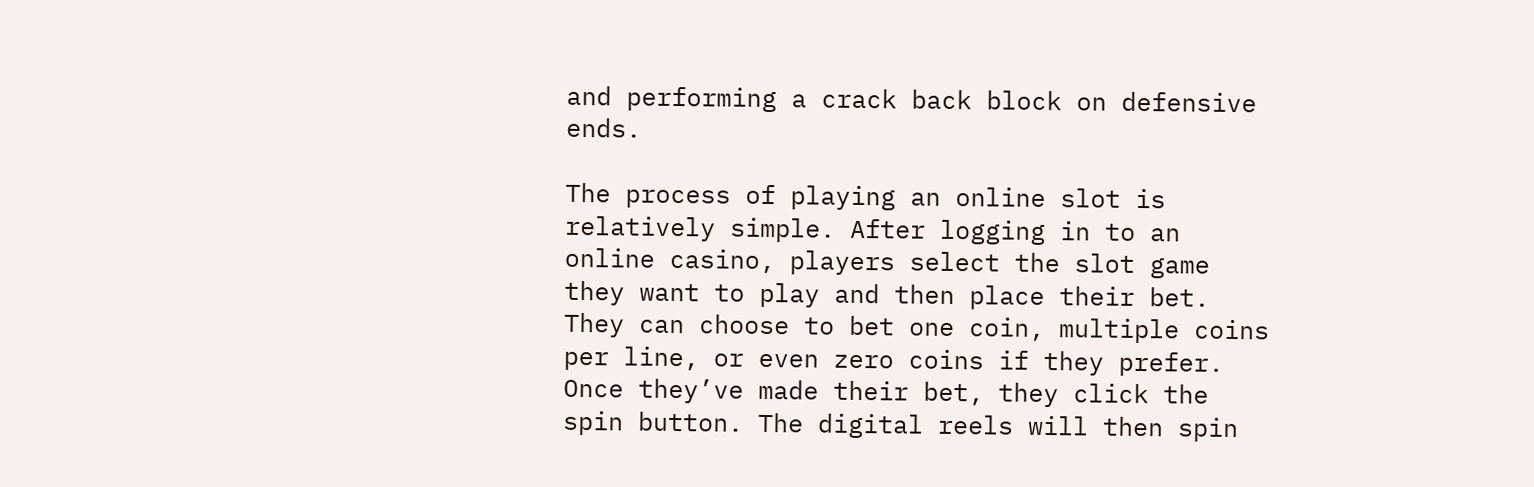and performing a crack back block on defensive ends.

The process of playing an online slot is relatively simple. After logging in to an online casino, players select the slot game they want to play and then place their bet. They can choose to bet one coin, multiple coins per line, or even zero coins if they prefer. Once they’ve made their bet, they click the spin button. The digital reels will then spin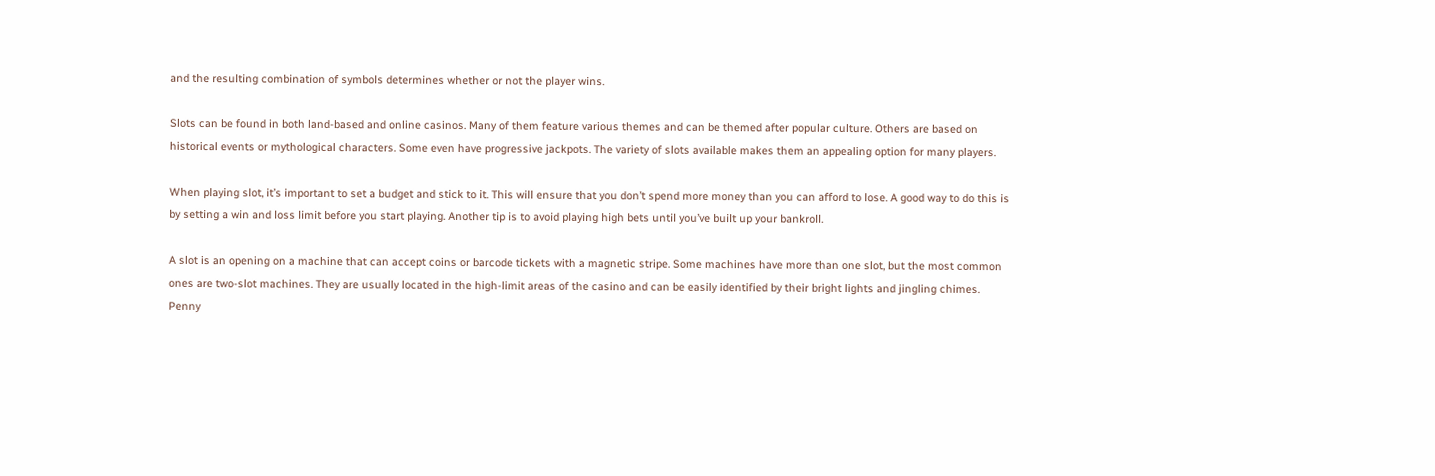and the resulting combination of symbols determines whether or not the player wins.

Slots can be found in both land-based and online casinos. Many of them feature various themes and can be themed after popular culture. Others are based on historical events or mythological characters. Some even have progressive jackpots. The variety of slots available makes them an appealing option for many players.

When playing slot, it’s important to set a budget and stick to it. This will ensure that you don’t spend more money than you can afford to lose. A good way to do this is by setting a win and loss limit before you start playing. Another tip is to avoid playing high bets until you’ve built up your bankroll.

A slot is an opening on a machine that can accept coins or barcode tickets with a magnetic stripe. Some machines have more than one slot, but the most common ones are two-slot machines. They are usually located in the high-limit areas of the casino and can be easily identified by their bright lights and jingling chimes. Penny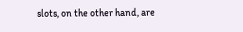slots, on the other hand, are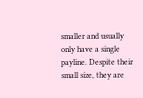smaller and usually only have a single payline. Despite their small size, they are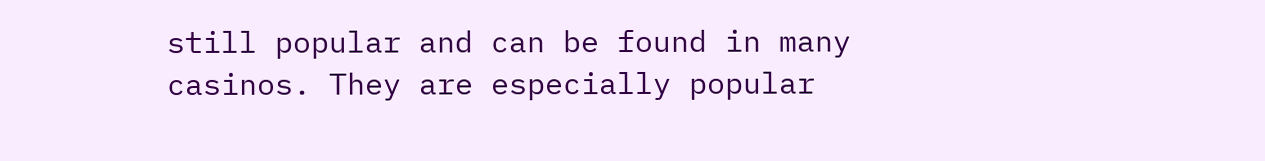still popular and can be found in many casinos. They are especially popular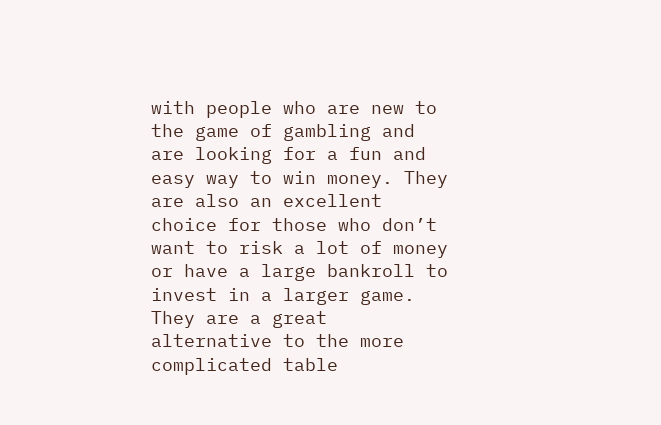with people who are new to the game of gambling and are looking for a fun and easy way to win money. They are also an excellent choice for those who don’t want to risk a lot of money or have a large bankroll to invest in a larger game. They are a great alternative to the more complicated table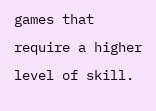games that require a higher level of skill.